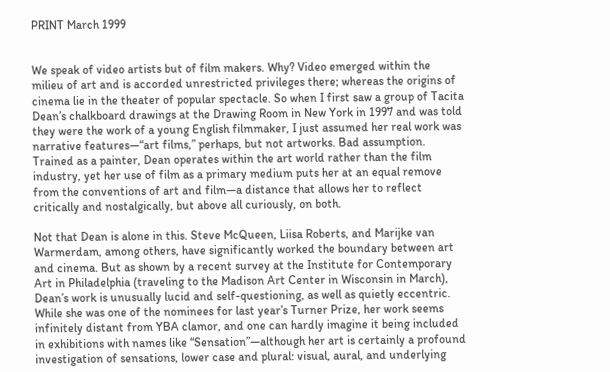PRINT March 1999


We speak of video artists but of film makers. Why? Video emerged within the milieu of art and is accorded unrestricted privileges there; whereas the origins of cinema lie in the theater of popular spectacle. So when I first saw a group of Tacita Dean’s chalkboard drawings at the Drawing Room in New York in 1997 and was told they were the work of a young English filmmaker, I just assumed her real work was narrative features—“art films,” perhaps, but not artworks. Bad assumption. Trained as a painter, Dean operates within the art world rather than the film industry, yet her use of film as a primary medium puts her at an equal remove from the conventions of art and film—a distance that allows her to reflect critically and nostalgically, but above all curiously, on both.

Not that Dean is alone in this. Steve McQueen, Liisa Roberts, and Marijke van Warmerdam, among others, have significantly worked the boundary between art and cinema. But as shown by a recent survey at the Institute for Contemporary Art in Philadelphia (traveling to the Madison Art Center in Wisconsin in March), Dean’s work is unusually lucid and self-questioning, as well as quietly eccentric. While she was one of the nominees for last year’s Turner Prize, her work seems infinitely distant from YBA clamor, and one can hardly imagine it being included in exhibitions with names like “Sensation”—although her art is certainly a profound investigation of sensations, lower case and plural: visual, aural, and underlying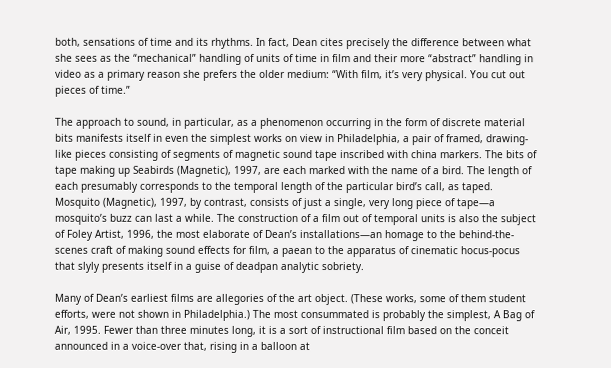both, sensations of time and its rhythms. In fact, Dean cites precisely the difference between what she sees as the “mechanical” handling of units of time in film and their more “abstract” handling in video as a primary reason she prefers the older medium: “With film, it’s very physical. You cut out pieces of time.”

The approach to sound, in particular, as a phenomenon occurring in the form of discrete material bits manifests itself in even the simplest works on view in Philadelphia, a pair of framed, drawing-like pieces consisting of segments of magnetic sound tape inscribed with china markers. The bits of tape making up Seabirds (Magnetic), 1997, are each marked with the name of a bird. The length of each presumably corresponds to the temporal length of the particular bird’s call, as taped. Mosquito (Magnetic), 1997, by contrast, consists of just a single, very long piece of tape—a mosquito’s buzz can last a while. The construction of a film out of temporal units is also the subject of Foley Artist, 1996, the most elaborate of Dean’s installations—an homage to the behind-the-scenes craft of making sound effects for film, a paean to the apparatus of cinematic hocus-pocus that slyly presents itself in a guise of deadpan analytic sobriety.

Many of Dean’s earliest films are allegories of the art object. (These works, some of them student efforts, were not shown in Philadelphia.) The most consummated is probably the simplest, A Bag of Air, 1995. Fewer than three minutes long, it is a sort of instructional film based on the conceit announced in a voice-over that, rising in a balloon at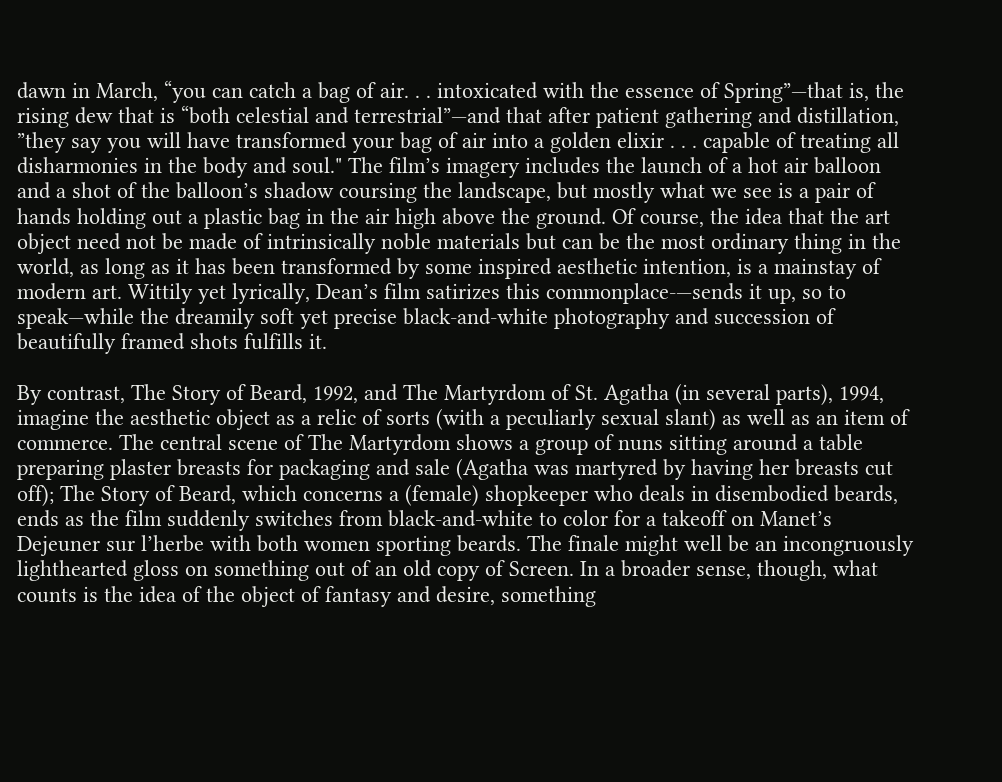dawn in March, “you can catch a bag of air. . . intoxicated with the essence of Spring”—that is, the rising dew that is “both celestial and terrestrial”—and that after patient gathering and distillation, ”they say you will have transformed your bag of air into a golden elixir . . . capable of treating all disharmonies in the body and soul." The film’s imagery includes the launch of a hot air balloon and a shot of the balloon’s shadow coursing the landscape, but mostly what we see is a pair of hands holding out a plastic bag in the air high above the ground. Of course, the idea that the art object need not be made of intrinsically noble materials but can be the most ordinary thing in the world, as long as it has been transformed by some inspired aesthetic intention, is a mainstay of modern art. Wittily yet lyrically, Dean’s film satirizes this commonplace-—sends it up, so to speak—while the dreamily soft yet precise black-and-white photography and succession of beautifully framed shots fulfills it.

By contrast, The Story of Beard, 1992, and The Martyrdom of St. Agatha (in several parts), 1994, imagine the aesthetic object as a relic of sorts (with a peculiarly sexual slant) as well as an item of commerce. The central scene of The Martyrdom shows a group of nuns sitting around a table preparing plaster breasts for packaging and sale (Agatha was martyred by having her breasts cut off); The Story of Beard, which concerns a (female) shopkeeper who deals in disembodied beards, ends as the film suddenly switches from black-and-white to color for a takeoff on Manet’s Dejeuner sur l’herbe with both women sporting beards. The finale might well be an incongruously lighthearted gloss on something out of an old copy of Screen. In a broader sense, though, what counts is the idea of the object of fantasy and desire, something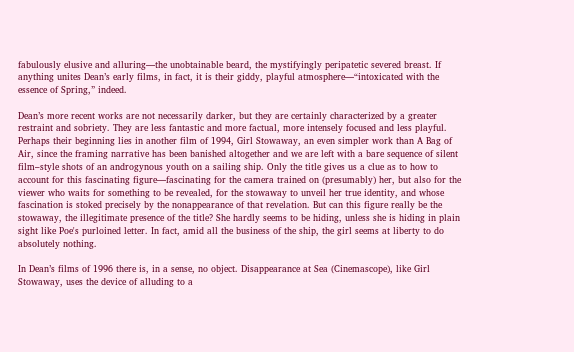fabulously elusive and alluring—the unobtainable beard, the mystifyingly peripatetic severed breast. If anything unites Dean’s early films, in fact, it is their giddy, playful atmosphere—“intoxicated with the essence of Spring,” indeed.

Dean’s more recent works are not necessarily darker, but they are certainly characterized by a greater restraint and sobriety. They are less fantastic and more factual, more intensely focused and less playful. Perhaps their beginning lies in another film of 1994, Girl Stowaway, an even simpler work than A Bag of Air, since the framing narrative has been banished altogether and we are left with a bare sequence of silent film–style shots of an androgynous youth on a sailing ship. Only the title gives us a clue as to how to account for this fascinating figure—fascinating for the camera trained on (presumably) her, but also for the viewer who waits for something to be revealed, for the stowaway to unveil her true identity, and whose fascination is stoked precisely by the nonappearance of that revelation. But can this figure really be the stowaway, the illegitimate presence of the title? She hardly seems to be hiding, unless she is hiding in plain sight like Poe's purloined letter. In fact, amid all the business of the ship, the girl seems at liberty to do absolutely nothing.

In Dean’s films of 1996 there is, in a sense, no object. Disappearance at Sea (Cinemascope), like Girl Stowaway, uses the device of alluding to a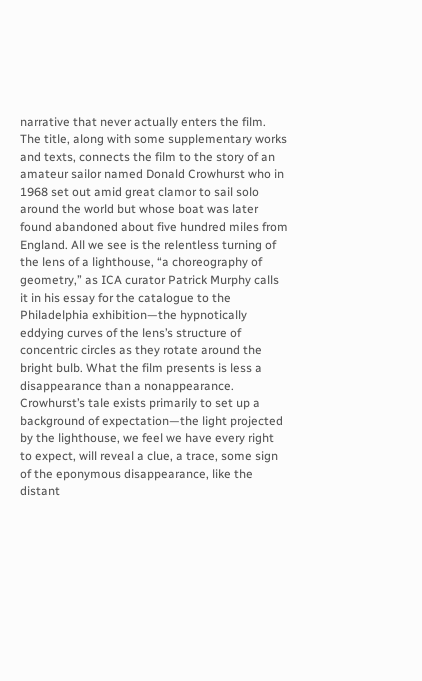narrative that never actually enters the film. The title, along with some supplementary works and texts, connects the film to the story of an amateur sailor named Donald Crowhurst who in 1968 set out amid great clamor to sail solo around the world but whose boat was later found abandoned about five hundred miles from England. All we see is the relentless turning of the lens of a lighthouse, “a choreography of geometry,” as ICA curator Patrick Murphy calls it in his essay for the catalogue to the Philadelphia exhibition—the hypnotically eddying curves of the lens’s structure of concentric circles as they rotate around the bright bulb. What the film presents is less a disappearance than a nonappearance. Crowhurst’s tale exists primarily to set up a background of expectation—the light projected by the lighthouse, we feel we have every right to expect, will reveal a clue, a trace, some sign of the eponymous disappearance, like the distant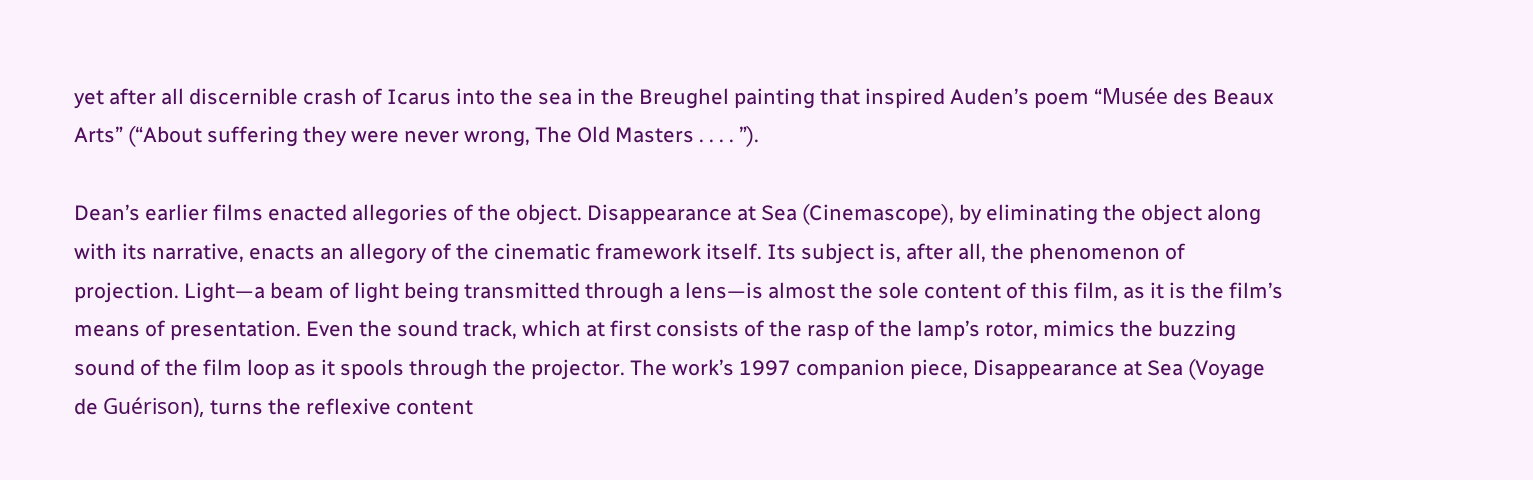yet after all discernible crash of Icarus into the sea in the Breughel painting that inspired Auden’s poem “Musée des Beaux Arts” (“About suffering they were never wrong, The Old Masters . . . . ”).

Dean’s earlier films enacted allegories of the object. Disappearance at Sea (Cinemascope), by eliminating the object along with its narrative, enacts an allegory of the cinematic framework itself. Its subject is, after all, the phenomenon of projection. Light—a beam of light being transmitted through a lens—is almost the sole content of this film, as it is the film’s means of presentation. Even the sound track, which at first consists of the rasp of the lamp’s rotor, mimics the buzzing sound of the film loop as it spools through the projector. The work’s 1997 companion piece, Disappearance at Sea (Voyage de Guérison), turns the reflexive content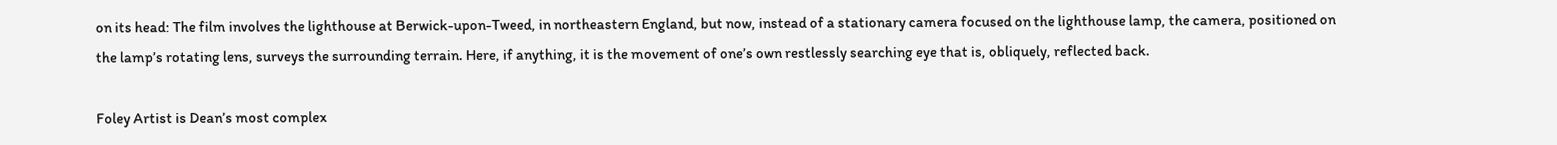on its head: The film involves the lighthouse at Berwick-upon-Tweed, in northeastern England, but now, instead of a stationary camera focused on the lighthouse lamp, the camera, positioned on the lamp’s rotating lens, surveys the surrounding terrain. Here, if anything, it is the movement of one’s own restlessly searching eye that is, obliquely, reflected back.

Foley Artist is Dean’s most complex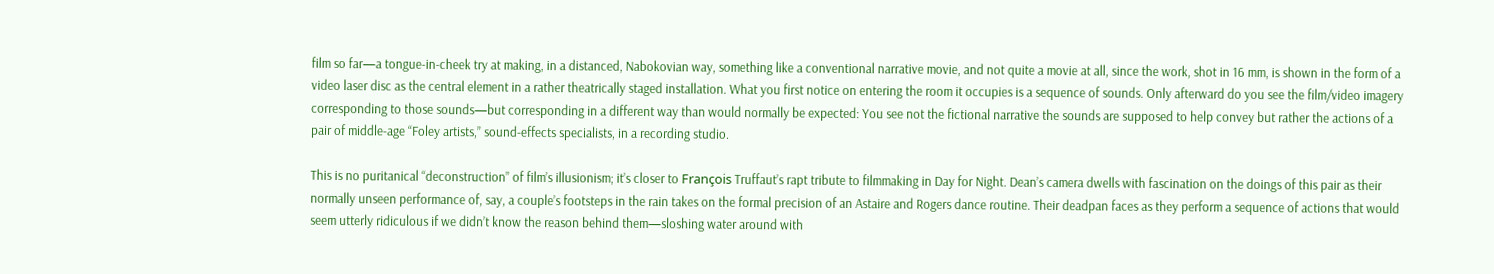film so far—a tongue-in-cheek try at making, in a distanced, Nabokovian way, something like a conventional narrative movie, and not quite a movie at all, since the work, shot in 16 mm, is shown in the form of a video laser disc as the central element in a rather theatrically staged installation. What you first notice on entering the room it occupies is a sequence of sounds. Only afterward do you see the film/video imagery corresponding to those sounds—but corresponding in a different way than would normally be expected: You see not the fictional narrative the sounds are supposed to help convey but rather the actions of a pair of middle-age “Foley artists,” sound-effects specialists, in a recording studio.

This is no puritanical “deconstruction” of film’s illusionism; it’s closer to François Truffaut’s rapt tribute to filmmaking in Day for Night. Dean’s camera dwells with fascination on the doings of this pair as their normally unseen performance of, say, a couple’s footsteps in the rain takes on the formal precision of an Astaire and Rogers dance routine. Their deadpan faces as they perform a sequence of actions that would seem utterly ridiculous if we didn’t know the reason behind them—sloshing water around with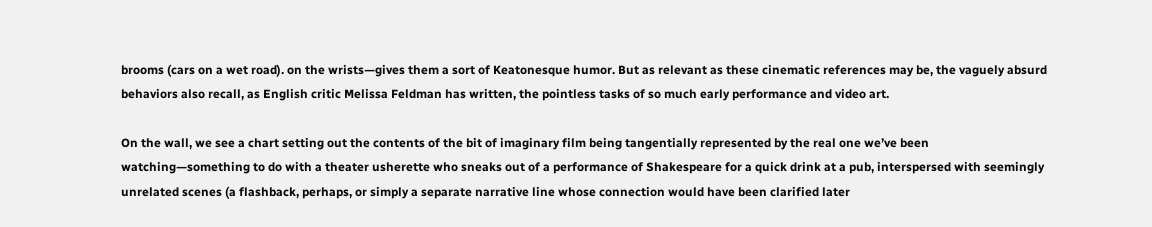brooms (cars on a wet road). on the wrists—gives them a sort of Keatonesque humor. But as relevant as these cinematic references may be, the vaguely absurd behaviors also recall, as English critic Melissa Feldman has written, the pointless tasks of so much early performance and video art.

On the wall, we see a chart setting out the contents of the bit of imaginary film being tangentially represented by the real one we’ve been watching—something to do with a theater usherette who sneaks out of a performance of Shakespeare for a quick drink at a pub, interspersed with seemingly unrelated scenes (a flashback, perhaps, or simply a separate narrative line whose connection would have been clarified later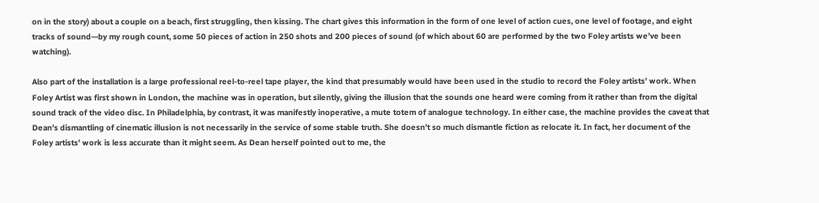on in the story) about a couple on a beach, first struggling, then kissing. The chart gives this information in the form of one level of action cues, one level of footage, and eight tracks of sound—by my rough count, some 50 pieces of action in 250 shots and 200 pieces of sound (of which about 60 are performed by the two Foley artists we’ve been watching).

Also part of the installation is a large professional reel-to-reel tape player, the kind that presumably would have been used in the studio to record the Foley artists’ work. When Foley Artist was first shown in London, the machine was in operation, but silently, giving the illusion that the sounds one heard were coming from it rather than from the digital sound track of the video disc. In Philadelphia, by contrast, it was manifestly inoperative, a mute totem of analogue technology. In either case, the machine provides the caveat that Dean’s dismantling of cinematic illusion is not necessarily in the service of some stable truth. She doesn’t so much dismantle fiction as relocate it. In fact, her document of the Foley artists’ work is less accurate than it might seem. As Dean herself pointed out to me, the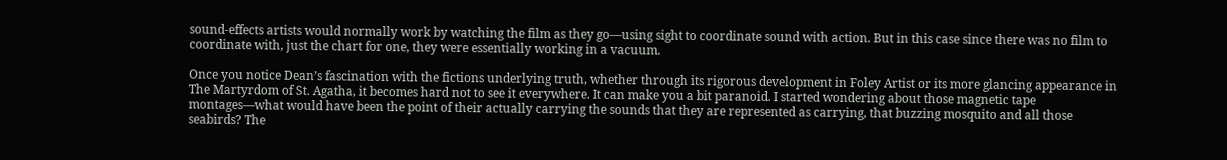sound-effects artists would normally work by watching the film as they go—using sight to coordinate sound with action. But in this case since there was no film to coordinate with, just the chart for one, they were essentially working in a vacuum.

Once you notice Dean’s fascination with the fictions underlying truth, whether through its rigorous development in Foley Artist or its more glancing appearance in The Martyrdom of St. Agatha, it becomes hard not to see it everywhere. It can make you a bit paranoid. I started wondering about those magnetic tape montages—what would have been the point of their actually carrying the sounds that they are represented as carrying, that buzzing mosquito and all those seabirds? The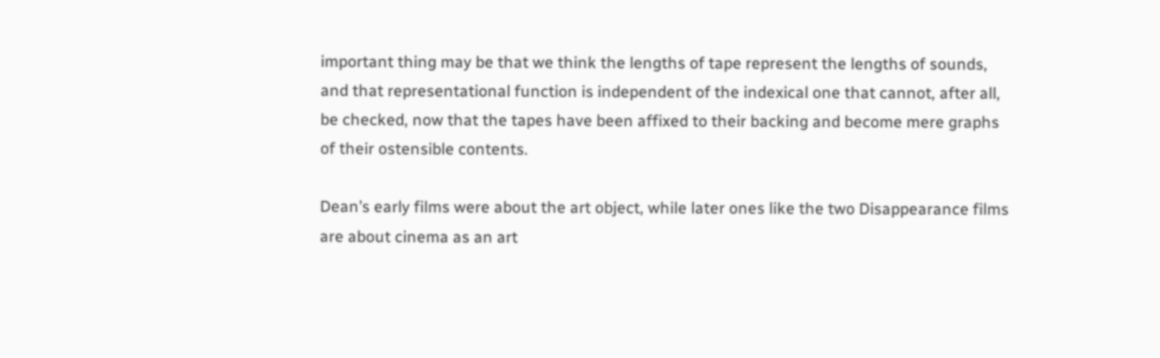important thing may be that we think the lengths of tape represent the lengths of sounds, and that representational function is independent of the indexical one that cannot, after all, be checked, now that the tapes have been affixed to their backing and become mere graphs of their ostensible contents.

Dean’s early films were about the art object, while later ones like the two Disappearance films are about cinema as an art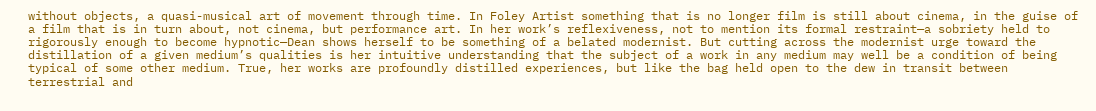without objects, a quasi-musical art of movement through time. In Foley Artist something that is no longer film is still about cinema, in the guise of a film that is in turn about, not cinema, but performance art. In her work’s reflexiveness, not to mention its formal restraint—a sobriety held to rigorously enough to become hypnotic—Dean shows herself to be something of a belated modernist. But cutting across the modernist urge toward the distillation of a given medium’s qualities is her intuitive understanding that the subject of a work in any medium may well be a condition of being typical of some other medium. True, her works are profoundly distilled experiences, but like the bag held open to the dew in transit between terrestrial and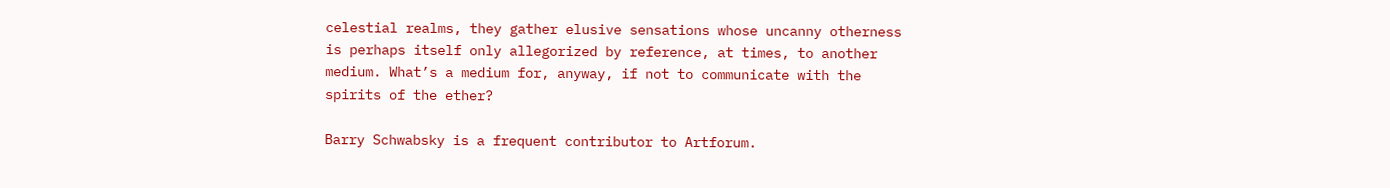celestial realms, they gather elusive sensations whose uncanny otherness is perhaps itself only allegorized by reference, at times, to another medium. What’s a medium for, anyway, if not to communicate with the spirits of the ether?

Barry Schwabsky is a frequent contributor to Artforum.